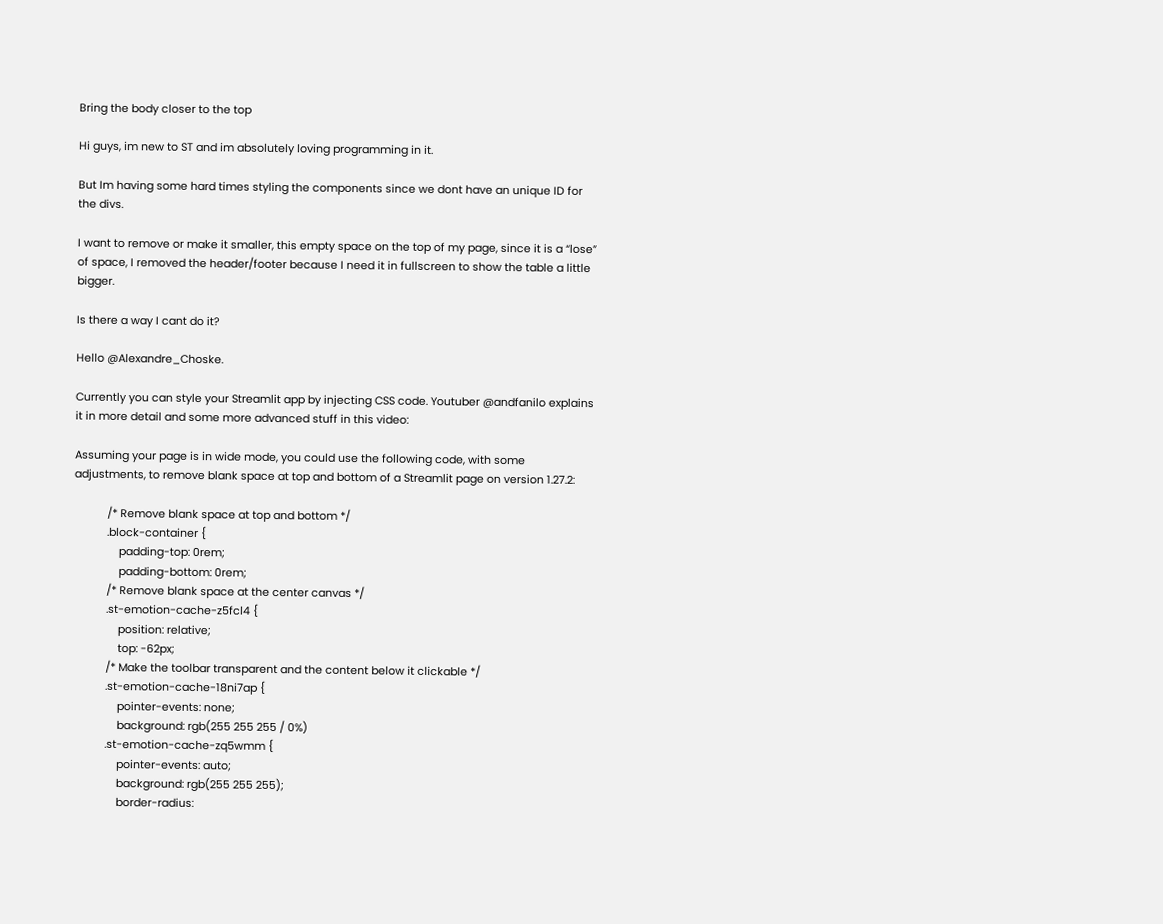Bring the body closer to the top

Hi guys, im new to ST and im absolutely loving programming in it.

But Im having some hard times styling the components since we dont have an unique ID for the divs.

I want to remove or make it smaller, this empty space on the top of my page, since it is a “lose” of space, I removed the header/footer because I need it in fullscreen to show the table a little bigger.

Is there a way I cant do it?

Hello @Alexandre_Choske.

Currently you can style your Streamlit app by injecting CSS code. Youtuber @andfanilo explains it in more detail and some more advanced stuff in this video:

Assuming your page is in wide mode, you could use the following code, with some adjustments, to remove blank space at top and bottom of a Streamlit page on version 1.27.2:

           /* Remove blank space at top and bottom */
           .block-container {
               padding-top: 0rem;
               padding-bottom: 0rem;
           /* Remove blank space at the center canvas */
           .st-emotion-cache-z5fcl4 {
               position: relative;
               top: -62px;
           /* Make the toolbar transparent and the content below it clickable */
           .st-emotion-cache-18ni7ap {
               pointer-events: none;
               background: rgb(255 255 255 / 0%)
           .st-emotion-cache-zq5wmm {
               pointer-events: auto;
               background: rgb(255 255 255);
               border-radius: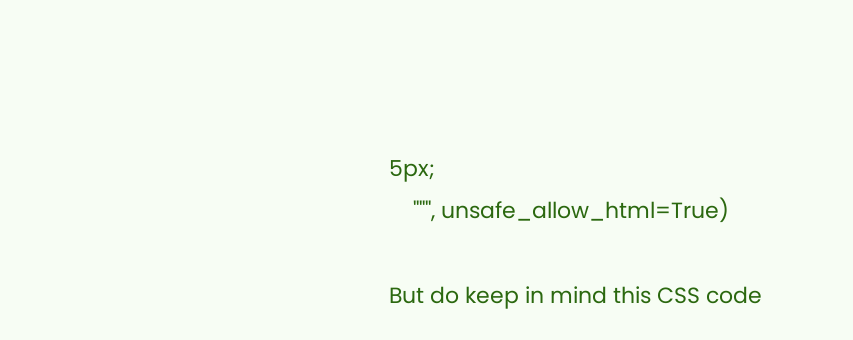5px;
    """, unsafe_allow_html=True)

But do keep in mind this CSS code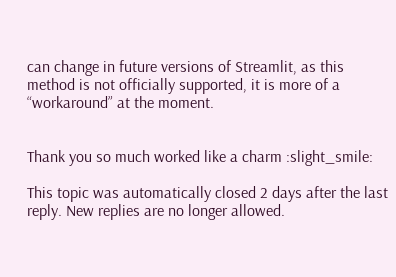can change in future versions of Streamlit, as this method is not officially supported, it is more of a “workaround” at the moment.


Thank you so much worked like a charm :slight_smile:

This topic was automatically closed 2 days after the last reply. New replies are no longer allowed.